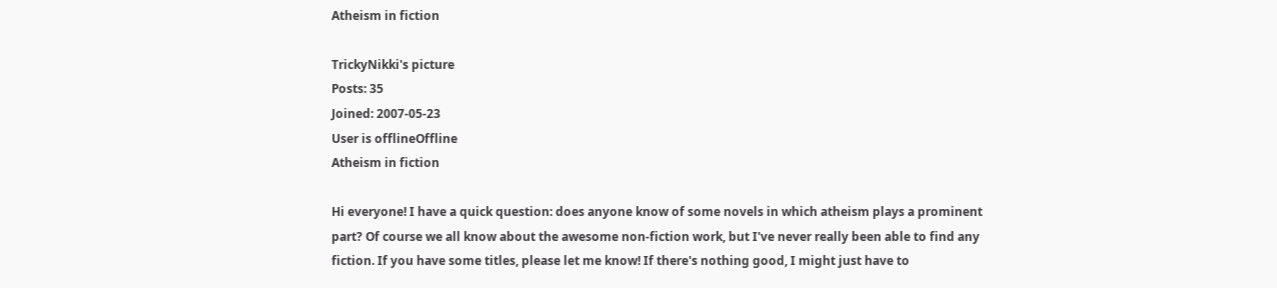Atheism in fiction

TrickyNikki's picture
Posts: 35
Joined: 2007-05-23
User is offlineOffline
Atheism in fiction

Hi everyone! I have a quick question: does anyone know of some novels in which atheism plays a prominent part? Of course we all know about the awesome non-fiction work, but I've never really been able to find any fiction. If you have some titles, please let me know! If there's nothing good, I might just have to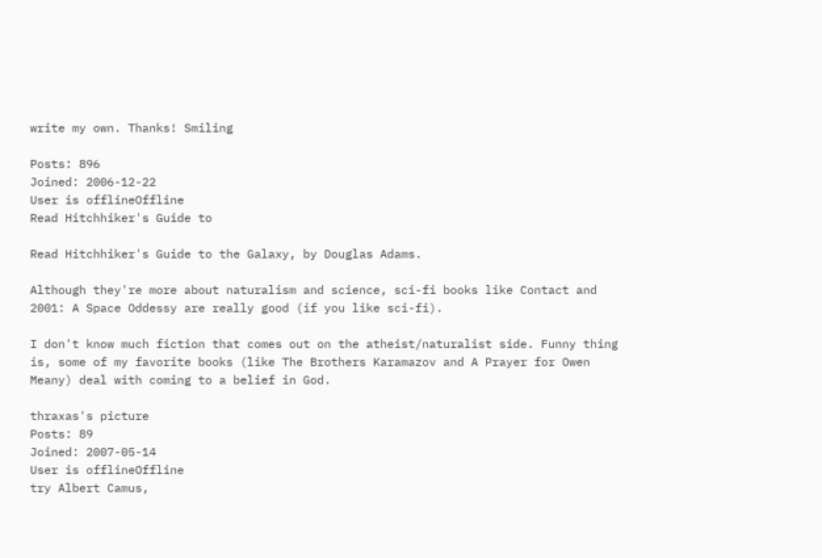write my own. Thanks! Smiling

Posts: 896
Joined: 2006-12-22
User is offlineOffline
Read Hitchhiker's Guide to

Read Hitchhiker's Guide to the Galaxy, by Douglas Adams.

Although they're more about naturalism and science, sci-fi books like Contact and 2001: A Space Oddessy are really good (if you like sci-fi).

I don't know much fiction that comes out on the atheist/naturalist side. Funny thing is, some of my favorite books (like The Brothers Karamazov and A Prayer for Owen Meany) deal with coming to a belief in God.

thraxas's picture
Posts: 89
Joined: 2007-05-14
User is offlineOffline
try Albert Camus,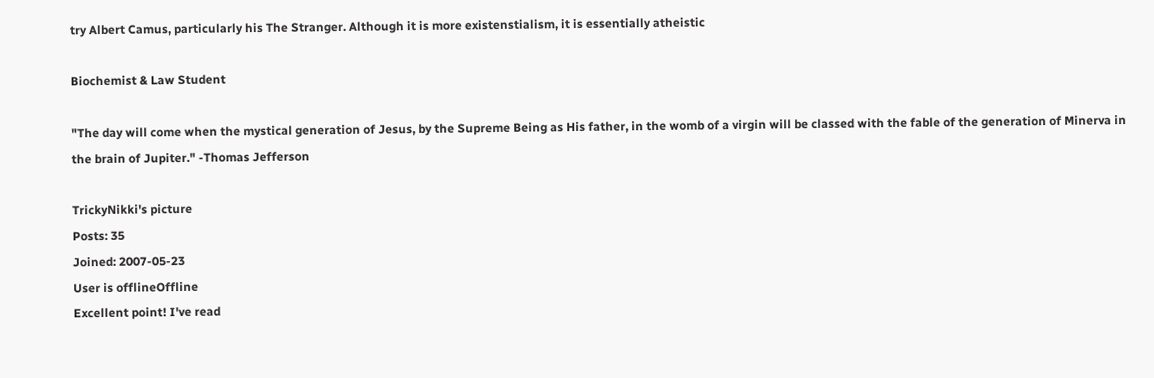try Albert Camus, particularly his The Stranger. Although it is more existenstialism, it is essentially atheistic

Biochemist & Law Student

"The day will come when the mystical generation of Jesus, by the Supreme Being as His father, in the womb of a virgin will be classed with the fable of the generation of Minerva in the brain of Jupiter." -Thomas Jefferson

TrickyNikki's picture
Posts: 35
Joined: 2007-05-23
User is offlineOffline
Excellent point! I've read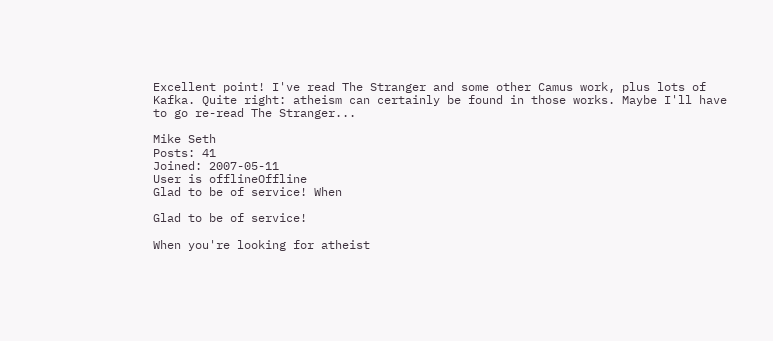Excellent point! I've read The Stranger and some other Camus work, plus lots of Kafka. Quite right: atheism can certainly be found in those works. Maybe I'll have to go re-read The Stranger...

Mike Seth
Posts: 41
Joined: 2007-05-11
User is offlineOffline
Glad to be of service! When

Glad to be of service!

When you're looking for atheist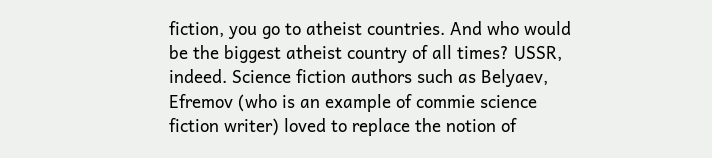fiction, you go to atheist countries. And who would be the biggest atheist country of all times? USSR, indeed. Science fiction authors such as Belyaev, Efremov (who is an example of commie science fiction writer) loved to replace the notion of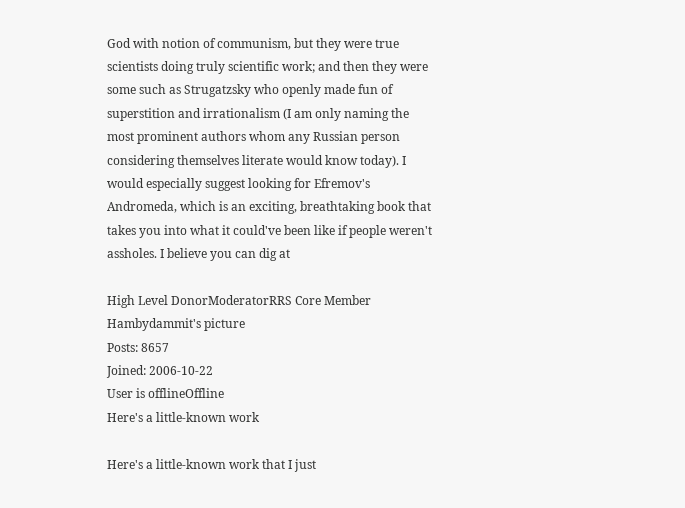God with notion of communism, but they were true scientists doing truly scientific work; and then they were some such as Strugatzsky who openly made fun of superstition and irrationalism (I am only naming the most prominent authors whom any Russian person considering themselves literate would know today). I would especially suggest looking for Efremov's Andromeda, which is an exciting, breathtaking book that takes you into what it could've been like if people weren't assholes. I believe you can dig at

High Level DonorModeratorRRS Core Member
Hambydammit's picture
Posts: 8657
Joined: 2006-10-22
User is offlineOffline
Here's a little-known work

Here's a little-known work that I just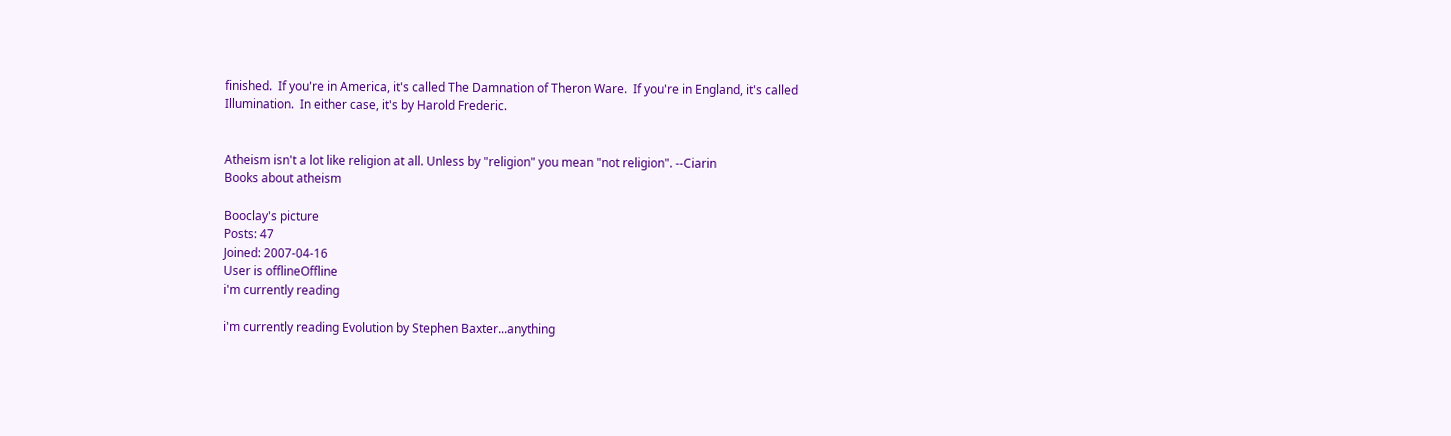finished.  If you're in America, it's called The Damnation of Theron Ware.  If you're in England, it's called Illumination.  In either case, it's by Harold Frederic.


Atheism isn't a lot like religion at all. Unless by "religion" you mean "not religion". --Ciarin
Books about atheism

Booclay's picture
Posts: 47
Joined: 2007-04-16
User is offlineOffline
i'm currently reading

i'm currently reading Evolution by Stephen Baxter...anything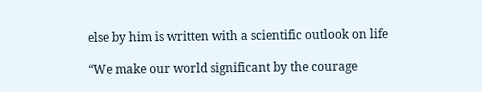else by him is written with a scientific outlook on life

“We make our world significant by the courage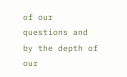of our questions and by the depth of our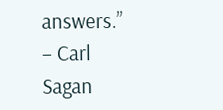answers.” – Carl Sagan